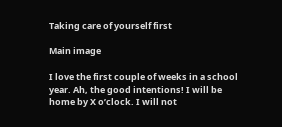Taking care of yourself first

Main image

I love the first couple of weeks in a school year. Ah, the good intentions! I will be home by X o’clock. I will not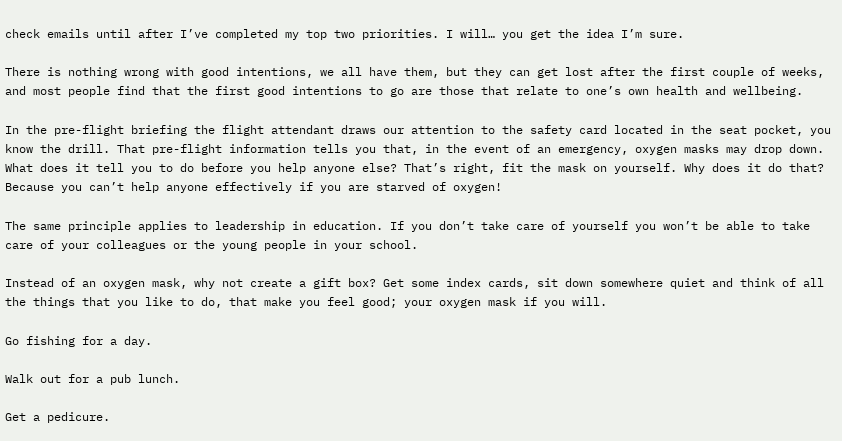check emails until after I’ve completed my top two priorities. I will… you get the idea I’m sure.

There is nothing wrong with good intentions, we all have them, but they can get lost after the first couple of weeks, and most people find that the first good intentions to go are those that relate to one’s own health and wellbeing.

In the pre-flight briefing the flight attendant draws our attention to the safety card located in the seat pocket, you know the drill. That pre-flight information tells you that, in the event of an emergency, oxygen masks may drop down. What does it tell you to do before you help anyone else? That’s right, fit the mask on yourself. Why does it do that? Because you can’t help anyone effectively if you are starved of oxygen!

The same principle applies to leadership in education. If you don’t take care of yourself you won’t be able to take care of your colleagues or the young people in your school.

Instead of an oxygen mask, why not create a gift box? Get some index cards, sit down somewhere quiet and think of all the things that you like to do, that make you feel good; your oxygen mask if you will.

Go fishing for a day.

Walk out for a pub lunch.

Get a pedicure.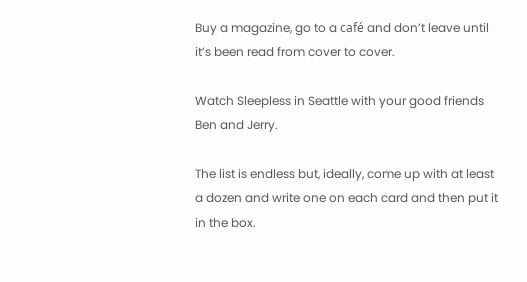Buy a magazine, go to a café and don’t leave until it’s been read from cover to cover.

Watch Sleepless in Seattle with your good friends Ben and Jerry.

The list is endless but, ideally, come up with at least a dozen and write one on each card and then put it in the box.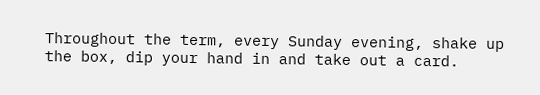Throughout the term, every Sunday evening, shake up the box, dip your hand in and take out a card.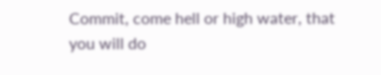Commit, come hell or high water, that you will do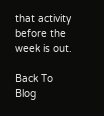that activity before the week is out.

Back To Blog